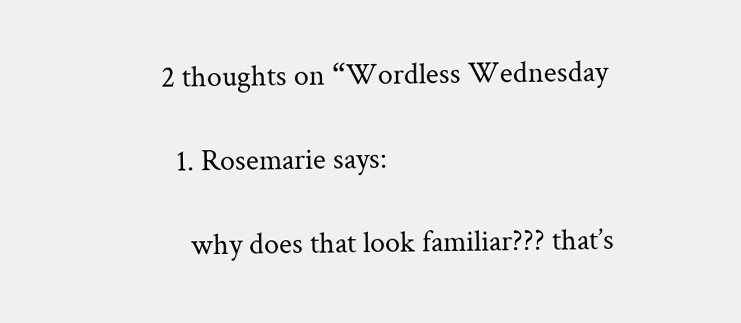2 thoughts on “Wordless Wednesday

  1. Rosemarie says:

    why does that look familiar??? that’s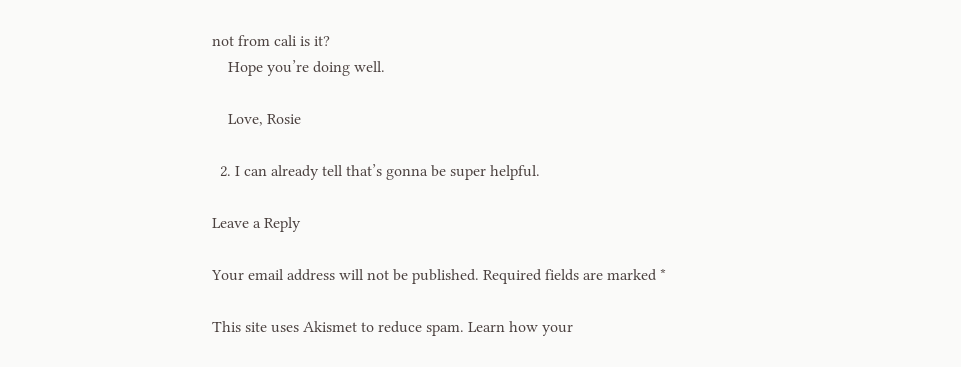not from cali is it?
    Hope you’re doing well.

    Love, Rosie

  2. I can already tell that’s gonna be super helpful.

Leave a Reply

Your email address will not be published. Required fields are marked *

This site uses Akismet to reduce spam. Learn how your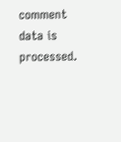comment data is processed.